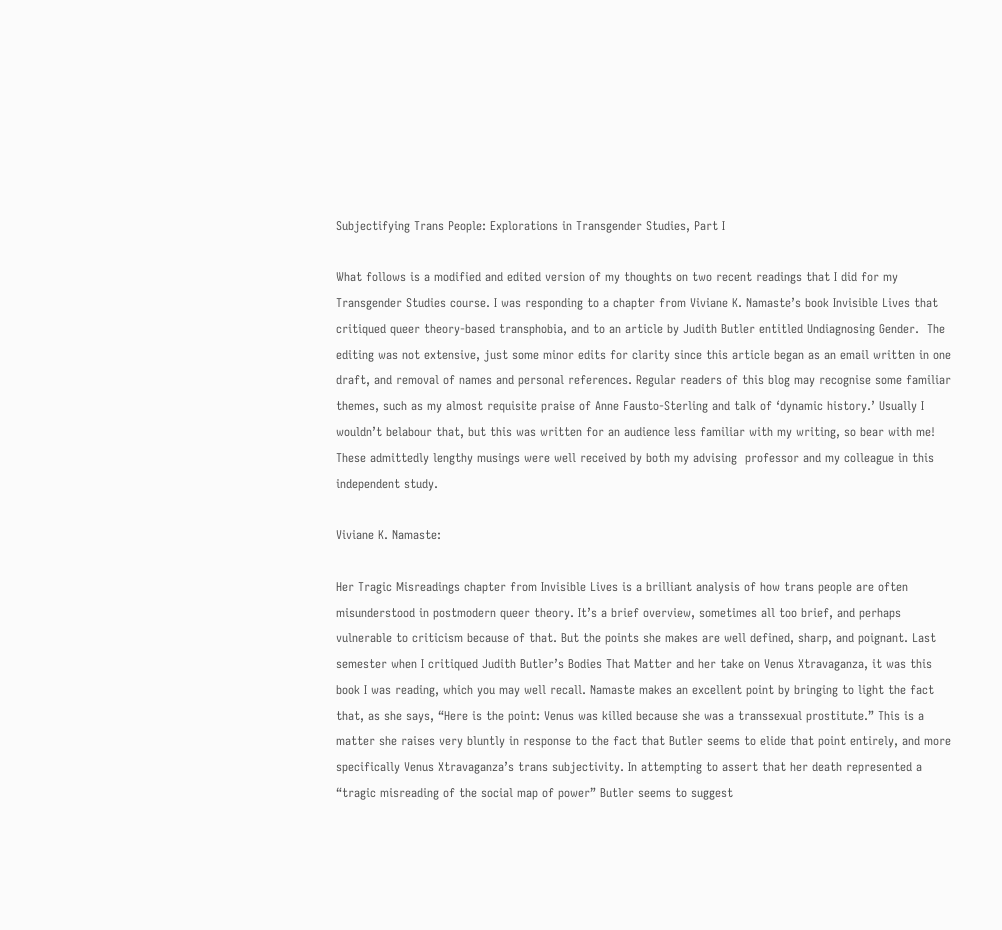Subjectifying Trans People: Explorations in Transgender Studies, Part I

What follows is a modified and edited version of my thoughts on two recent readings that I did for my Transgender Studies course. I was responding to a chapter from Viviane K. Namaste’s book Invisible Lives that critiqued queer theory-based transphobia, and to an article by Judith Butler entitled Undiagnosing Gender.  The editing was not extensive, just some minor edits for clarity since this article began as an email written in one draft, and removal of names and personal references. Regular readers of this blog may recognise some familiar themes, such as my almost requisite praise of Anne Fausto-Sterling and talk of ‘dynamic history.’ Usually I wouldn’t belabour that, but this was written for an audience less familiar with my writing, so bear with me! These admittedly lengthy musings were well received by both my advising  professor and my colleague in this independent study.

Viviane K. Namaste:

Her Tragic Misreadings chapter from Invisible Lives is a brilliant analysis of how trans people are often misunderstood in postmodern queer theory. It’s a brief overview, sometimes all too brief, and perhaps vulnerable to criticism because of that. But the points she makes are well defined, sharp, and poignant. Last semester when I critiqued Judith Butler’s Bodies That Matter and her take on Venus Xtravaganza, it was this book I was reading, which you may well recall. Namaste makes an excellent point by bringing to light the fact that, as she says, “Here is the point: Venus was killed because she was a transsexual prostitute.” This is a matter she raises very bluntly in response to the fact that Butler seems to elide that point entirely, and more specifically Venus Xtravaganza’s trans subjectivity. In attempting to assert that her death represented a “tragic misreading of the social map of power” Butler seems to suggest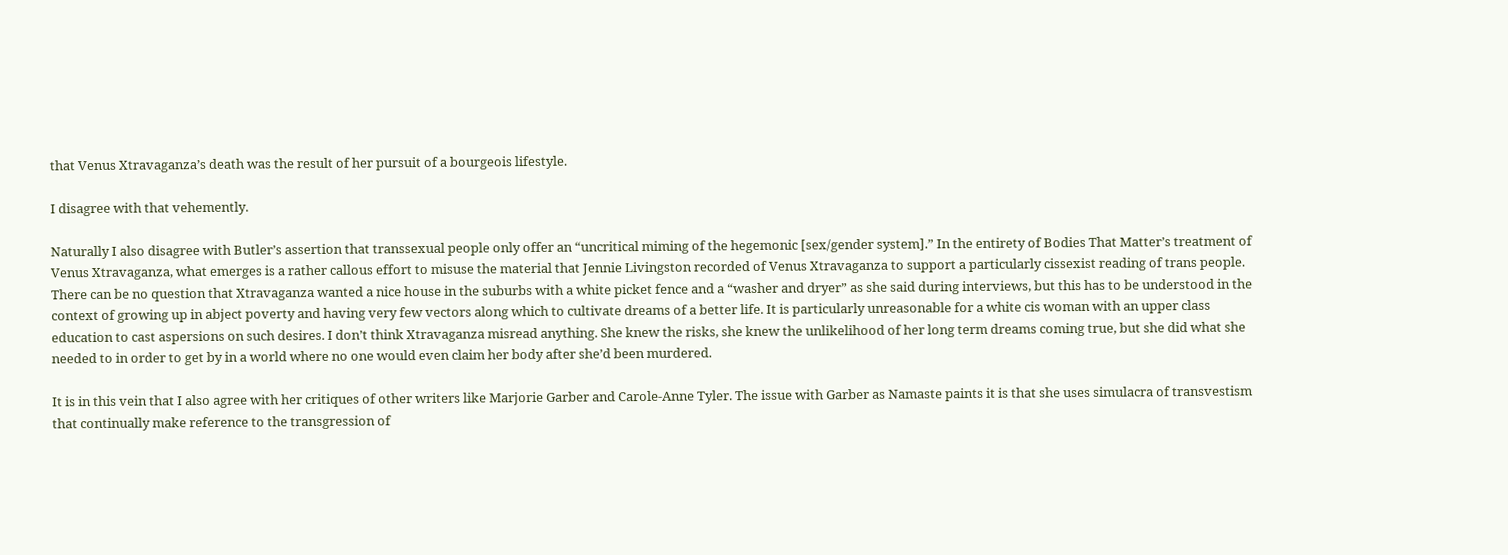that Venus Xtravaganza’s death was the result of her pursuit of a bourgeois lifestyle.

I disagree with that vehemently.

Naturally I also disagree with Butler’s assertion that transsexual people only offer an “uncritical miming of the hegemonic [sex/gender system].” In the entirety of Bodies That Matter’s treatment of Venus Xtravaganza, what emerges is a rather callous effort to misuse the material that Jennie Livingston recorded of Venus Xtravaganza to support a particularly cissexist reading of trans people. There can be no question that Xtravaganza wanted a nice house in the suburbs with a white picket fence and a “washer and dryer” as she said during interviews, but this has to be understood in the context of growing up in abject poverty and having very few vectors along which to cultivate dreams of a better life. It is particularly unreasonable for a white cis woman with an upper class education to cast aspersions on such desires. I don’t think Xtravaganza misread anything. She knew the risks, she knew the unlikelihood of her long term dreams coming true, but she did what she needed to in order to get by in a world where no one would even claim her body after she’d been murdered.

It is in this vein that I also agree with her critiques of other writers like Marjorie Garber and Carole-Anne Tyler. The issue with Garber as Namaste paints it is that she uses simulacra of transvestism that continually make reference to the transgression of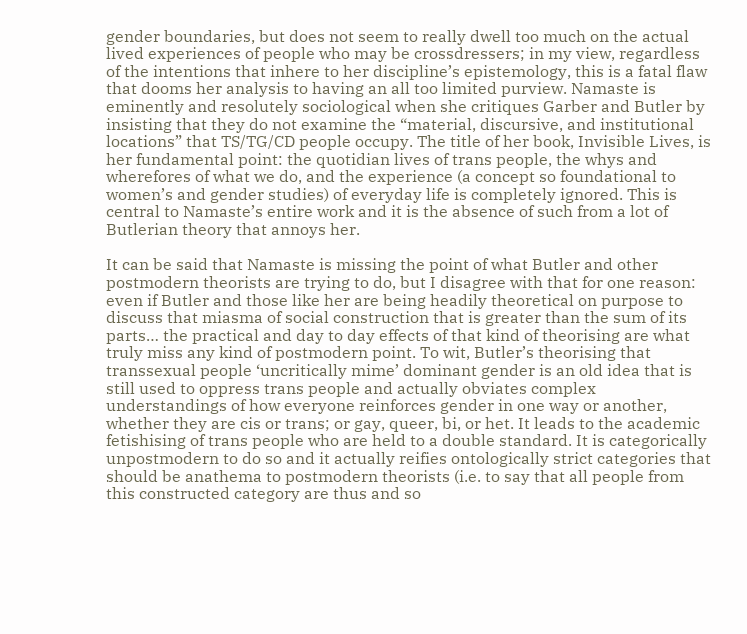gender boundaries, but does not seem to really dwell too much on the actual lived experiences of people who may be crossdressers; in my view, regardless of the intentions that inhere to her discipline’s epistemology, this is a fatal flaw that dooms her analysis to having an all too limited purview. Namaste is eminently and resolutely sociological when she critiques Garber and Butler by insisting that they do not examine the “material, discursive, and institutional locations” that TS/TG/CD people occupy. The title of her book, Invisible Lives, is her fundamental point: the quotidian lives of trans people, the whys and wherefores of what we do, and the experience (a concept so foundational to women’s and gender studies) of everyday life is completely ignored. This is central to Namaste’s entire work and it is the absence of such from a lot of Butlerian theory that annoys her.

It can be said that Namaste is missing the point of what Butler and other postmodern theorists are trying to do, but I disagree with that for one reason: even if Butler and those like her are being headily theoretical on purpose to discuss that miasma of social construction that is greater than the sum of its parts… the practical and day to day effects of that kind of theorising are what truly miss any kind of postmodern point. To wit, Butler’s theorising that transsexual people ‘uncritically mime’ dominant gender is an old idea that is still used to oppress trans people and actually obviates complex understandings of how everyone reinforces gender in one way or another, whether they are cis or trans; or gay, queer, bi, or het. It leads to the academic fetishising of trans people who are held to a double standard. It is categorically unpostmodern to do so and it actually reifies ontologically strict categories that should be anathema to postmodern theorists (i.e. to say that all people from this constructed category are thus and so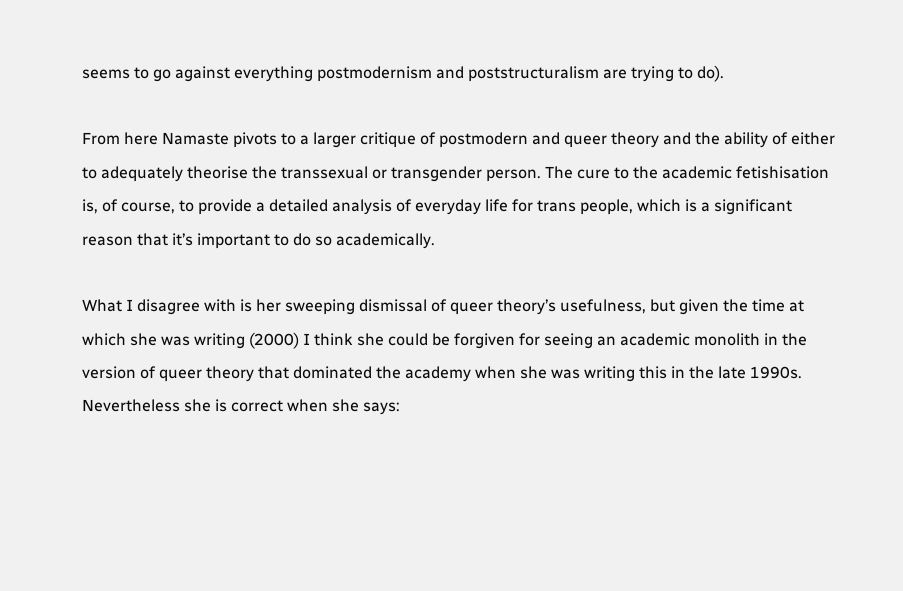seems to go against everything postmodernism and poststructuralism are trying to do).

From here Namaste pivots to a larger critique of postmodern and queer theory and the ability of either to adequately theorise the transsexual or transgender person. The cure to the academic fetishisation is, of course, to provide a detailed analysis of everyday life for trans people, which is a significant reason that it’s important to do so academically.

What I disagree with is her sweeping dismissal of queer theory’s usefulness, but given the time at which she was writing (2000) I think she could be forgiven for seeing an academic monolith in the version of queer theory that dominated the academy when she was writing this in the late 1990s. Nevertheless she is correct when she says: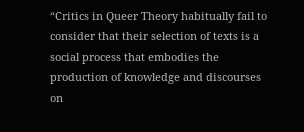“Critics in Queer Theory habitually fail to consider that their selection of texts is a social process that embodies the production of knowledge and discourses on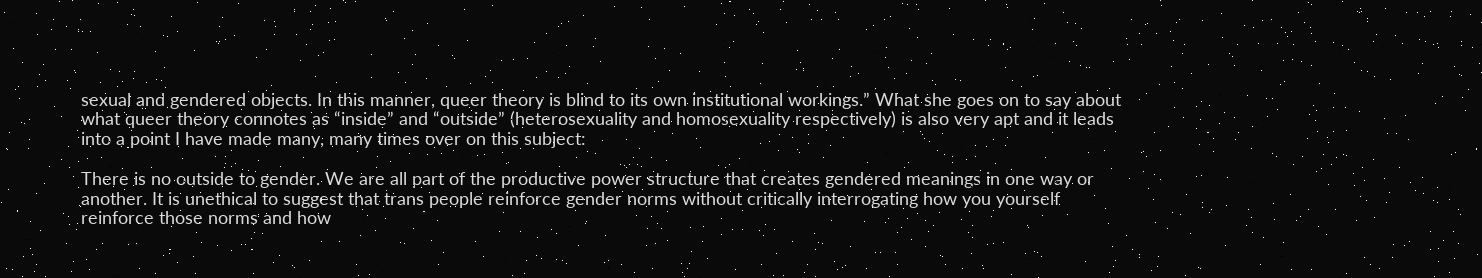sexual and gendered objects. In this manner, queer theory is blind to its own institutional workings.” What she goes on to say about what queer theory connotes as “inside” and “outside” (heterosexuality and homosexuality respectively) is also very apt and it leads into a point I have made many, many times over on this subject:

There is no outside to gender. We are all part of the productive power structure that creates gendered meanings in one way or another. It is unethical to suggest that trans people reinforce gender norms without critically interrogating how you yourself reinforce those norms and how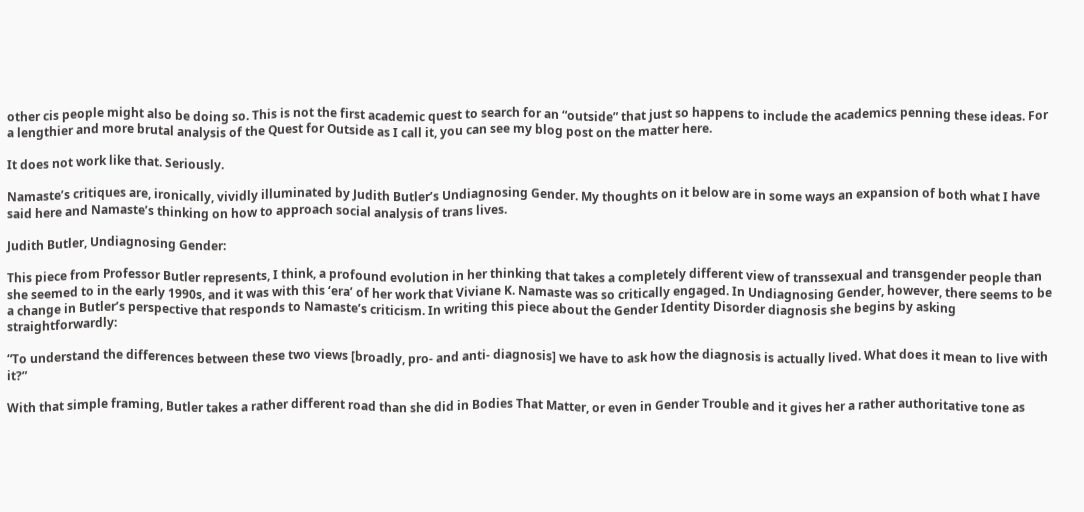other cis people might also be doing so. This is not the first academic quest to search for an “outside” that just so happens to include the academics penning these ideas. For a lengthier and more brutal analysis of the Quest for Outside as I call it, you can see my blog post on the matter here.

It does not work like that. Seriously.

Namaste’s critiques are, ironically, vividly illuminated by Judith Butler’s Undiagnosing Gender. My thoughts on it below are in some ways an expansion of both what I have said here and Namaste’s thinking on how to approach social analysis of trans lives.

Judith Butler, Undiagnosing Gender:

This piece from Professor Butler represents, I think, a profound evolution in her thinking that takes a completely different view of transsexual and transgender people than she seemed to in the early 1990s, and it was with this ‘era’ of her work that Viviane K. Namaste was so critically engaged. In Undiagnosing Gender, however, there seems to be a change in Butler’s perspective that responds to Namaste’s criticism. In writing this piece about the Gender Identity Disorder diagnosis she begins by asking straightforwardly:

“To understand the differences between these two views [broadly, pro- and anti- diagnosis] we have to ask how the diagnosis is actually lived. What does it mean to live with it?”

With that simple framing, Butler takes a rather different road than she did in Bodies That Matter, or even in Gender Trouble and it gives her a rather authoritative tone as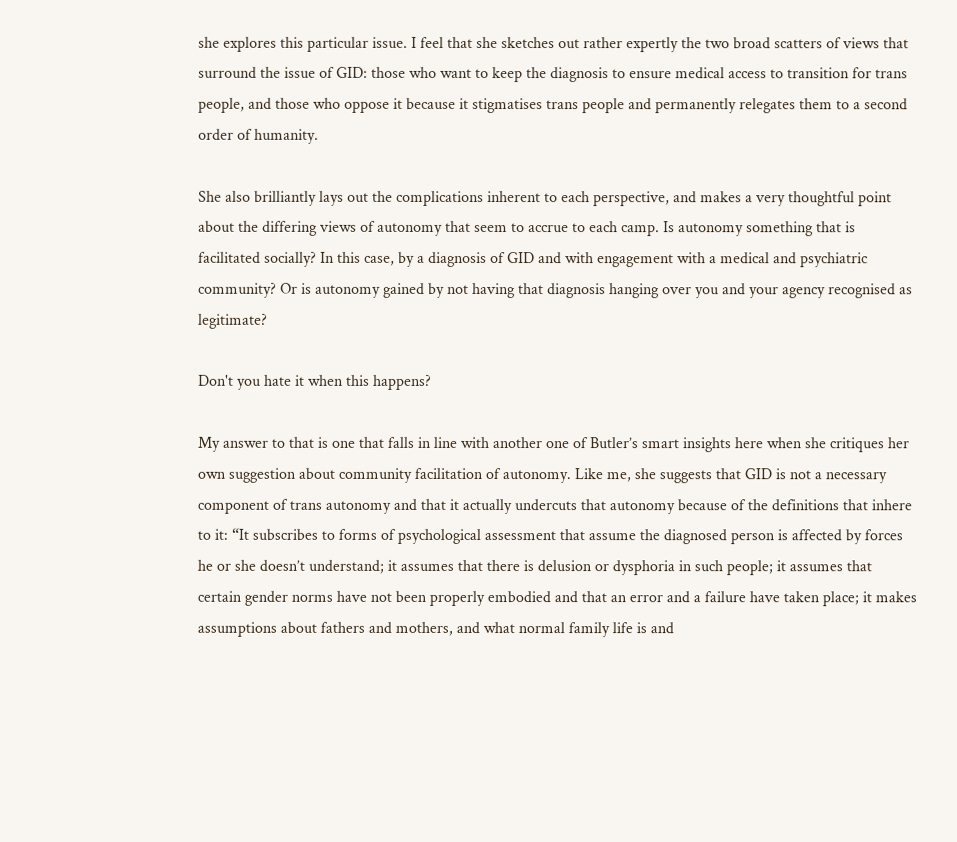she explores this particular issue. I feel that she sketches out rather expertly the two broad scatters of views that surround the issue of GID: those who want to keep the diagnosis to ensure medical access to transition for trans people, and those who oppose it because it stigmatises trans people and permanently relegates them to a second order of humanity.

She also brilliantly lays out the complications inherent to each perspective, and makes a very thoughtful point about the differing views of autonomy that seem to accrue to each camp. Is autonomy something that is facilitated socially? In this case, by a diagnosis of GID and with engagement with a medical and psychiatric community? Or is autonomy gained by not having that diagnosis hanging over you and your agency recognised as legitimate?

Don't you hate it when this happens?

My answer to that is one that falls in line with another one of Butler’s smart insights here when she critiques her own suggestion about community facilitation of autonomy. Like me, she suggests that GID is not a necessary component of trans autonomy and that it actually undercuts that autonomy because of the definitions that inhere to it: “It subscribes to forms of psychological assessment that assume the diagnosed person is affected by forces he or she doesn’t understand; it assumes that there is delusion or dysphoria in such people; it assumes that certain gender norms have not been properly embodied and that an error and a failure have taken place; it makes assumptions about fathers and mothers, and what normal family life is and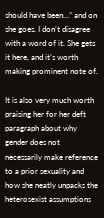should have been…” and on she goes. I don’t disagree with a word of it. She gets it here, and it’s worth making prominent note of.

It is also very much worth praising her for her deft paragraph about why gender does not necessarily make reference to a prior sexuality and how she neatly unpacks the heterosexist assumptions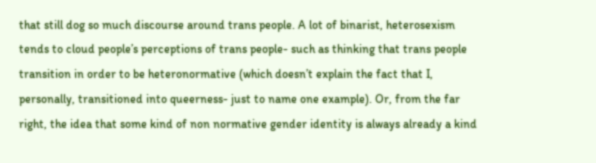that still dog so much discourse around trans people. A lot of binarist, heterosexism tends to cloud people’s perceptions of trans people- such as thinking that trans people transition in order to be heteronormative (which doesn’t explain the fact that I, personally, transitioned into queerness- just to name one example). Or, from the far right, the idea that some kind of non normative gender identity is always already a kind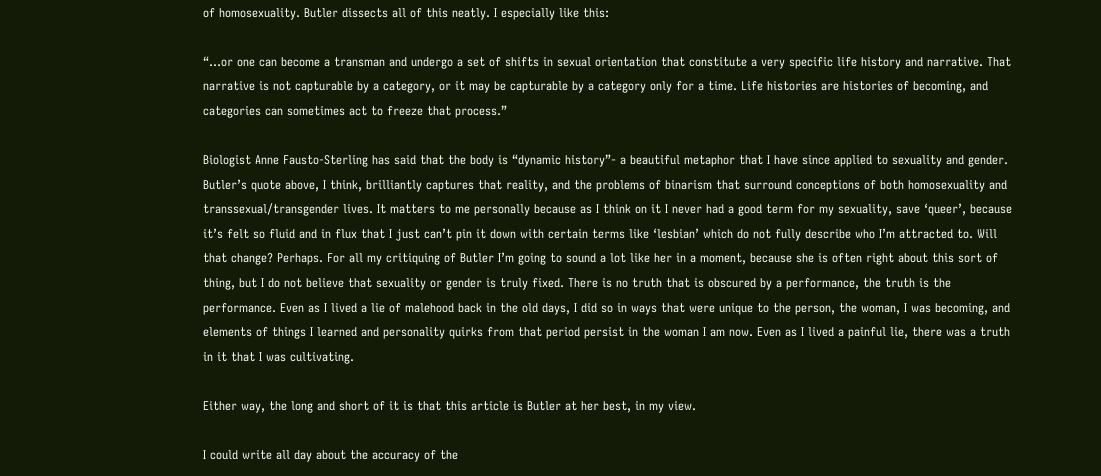of homosexuality. Butler dissects all of this neatly. I especially like this:

“…or one can become a transman and undergo a set of shifts in sexual orientation that constitute a very specific life history and narrative. That narrative is not capturable by a category, or it may be capturable by a category only for a time. Life histories are histories of becoming, and categories can sometimes act to freeze that process.”

Biologist Anne Fausto-Sterling has said that the body is “dynamic history”- a beautiful metaphor that I have since applied to sexuality and gender. Butler’s quote above, I think, brilliantly captures that reality, and the problems of binarism that surround conceptions of both homosexuality and transsexual/transgender lives. It matters to me personally because as I think on it I never had a good term for my sexuality, save ‘queer’, because it’s felt so fluid and in flux that I just can’t pin it down with certain terms like ‘lesbian’ which do not fully describe who I’m attracted to. Will that change? Perhaps. For all my critiquing of Butler I’m going to sound a lot like her in a moment, because she is often right about this sort of thing, but I do not believe that sexuality or gender is truly fixed. There is no truth that is obscured by a performance, the truth is the performance. Even as I lived a lie of malehood back in the old days, I did so in ways that were unique to the person, the woman, I was becoming, and elements of things I learned and personality quirks from that period persist in the woman I am now. Even as I lived a painful lie, there was a truth in it that I was cultivating.

Either way, the long and short of it is that this article is Butler at her best, in my view.

I could write all day about the accuracy of the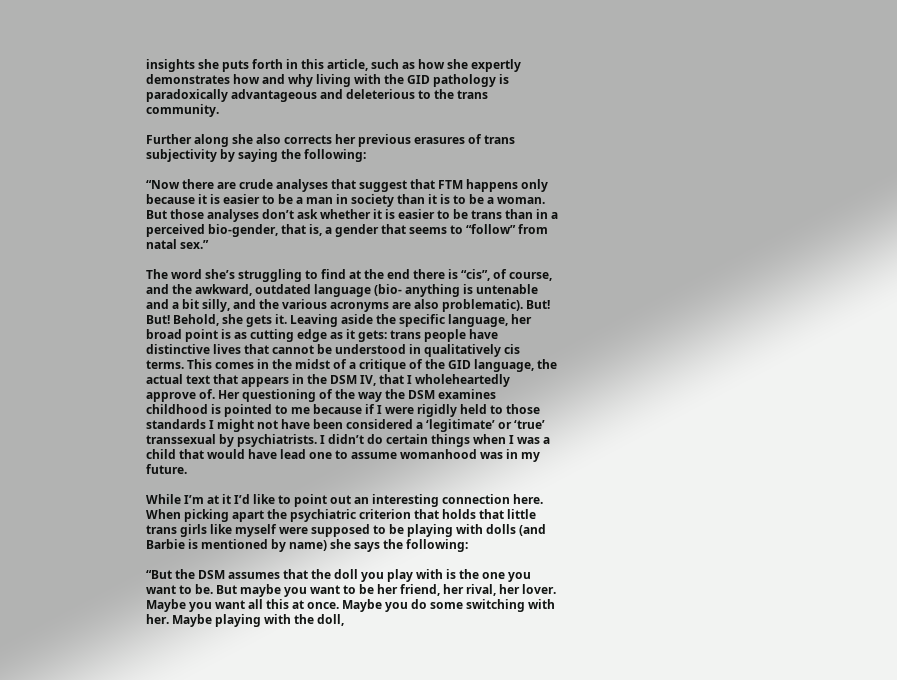insights she puts forth in this article, such as how she expertly demonstrates how and why living with the GID pathology is paradoxically advantageous and deleterious to the trans community.

Further along she also corrects her previous erasures of trans subjectivity by saying the following:

“Now there are crude analyses that suggest that FTM happens only because it is easier to be a man in society than it is to be a woman. But those analyses don’t ask whether it is easier to be trans than in a perceived bio-gender, that is, a gender that seems to “follow” from natal sex.”

The word she’s struggling to find at the end there is “cis”, of course, and the awkward, outdated language (bio- anything is untenable and a bit silly, and the various acronyms are also problematic). But! But! Behold, she gets it. Leaving aside the specific language, her broad point is as cutting edge as it gets: trans people have distinctive lives that cannot be understood in qualitatively cis terms. This comes in the midst of a critique of the GID language, the actual text that appears in the DSM IV, that I wholeheartedly approve of. Her questioning of the way the DSM examines childhood is pointed to me because if I were rigidly held to those standards I might not have been considered a ‘legitimate’ or ‘true’ transsexual by psychiatrists. I didn’t do certain things when I was a child that would have lead one to assume womanhood was in my future.

While I’m at it I’d like to point out an interesting connection here. When picking apart the psychiatric criterion that holds that little trans girls like myself were supposed to be playing with dolls (and Barbie is mentioned by name) she says the following:

“But the DSM assumes that the doll you play with is the one you want to be. But maybe you want to be her friend, her rival, her lover. Maybe you want all this at once. Maybe you do some switching with her. Maybe playing with the doll,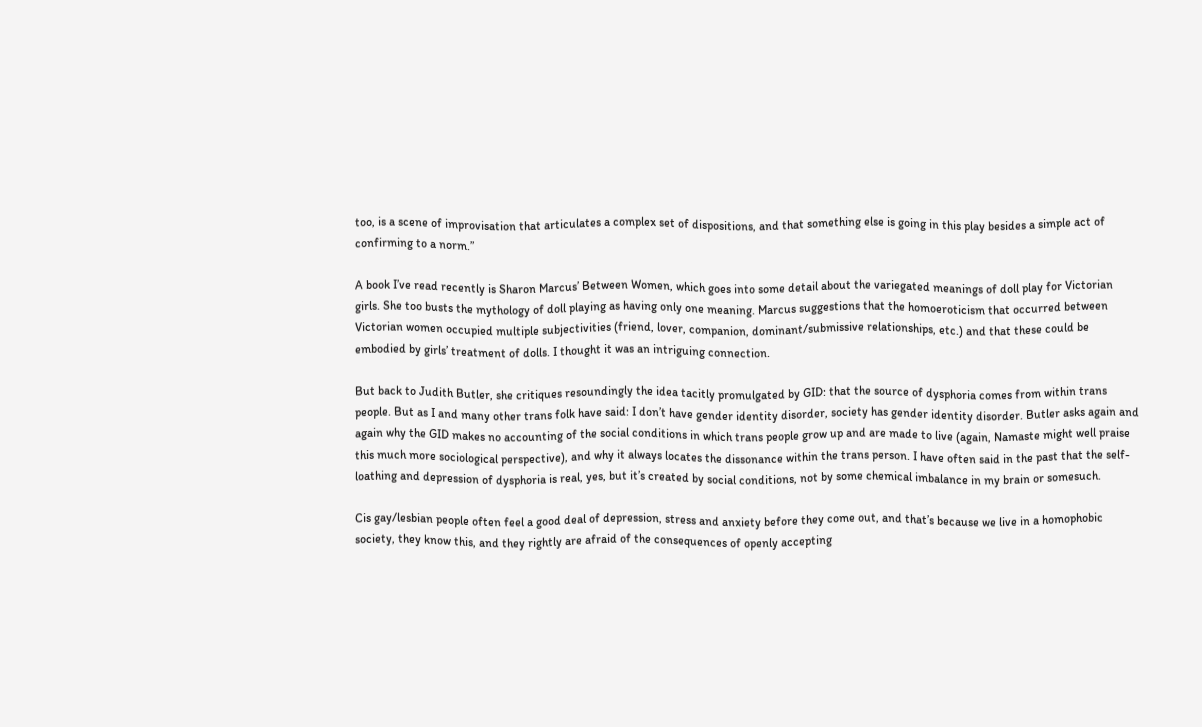too, is a scene of improvisation that articulates a complex set of dispositions, and that something else is going in this play besides a simple act of confirming to a norm.”

A book I’ve read recently is Sharon Marcus’ Between Women, which goes into some detail about the variegated meanings of doll play for Victorian girls. She too busts the mythology of doll playing as having only one meaning. Marcus suggestions that the homoeroticism that occurred between Victorian women occupied multiple subjectivities (friend, lover, companion, dominant/submissive relationships, etc.) and that these could be embodied by girls’ treatment of dolls. I thought it was an intriguing connection.

But back to Judith Butler, she critiques resoundingly the idea tacitly promulgated by GID: that the source of dysphoria comes from within trans people. But as I and many other trans folk have said: I don’t have gender identity disorder, society has gender identity disorder. Butler asks again and again why the GID makes no accounting of the social conditions in which trans people grow up and are made to live (again, Namaste might well praise this much more sociological perspective), and why it always locates the dissonance within the trans person. I have often said in the past that the self-loathing and depression of dysphoria is real, yes, but it’s created by social conditions, not by some chemical imbalance in my brain or somesuch.

Cis gay/lesbian people often feel a good deal of depression, stress and anxiety before they come out, and that’s because we live in a homophobic society, they know this, and they rightly are afraid of the consequences of openly accepting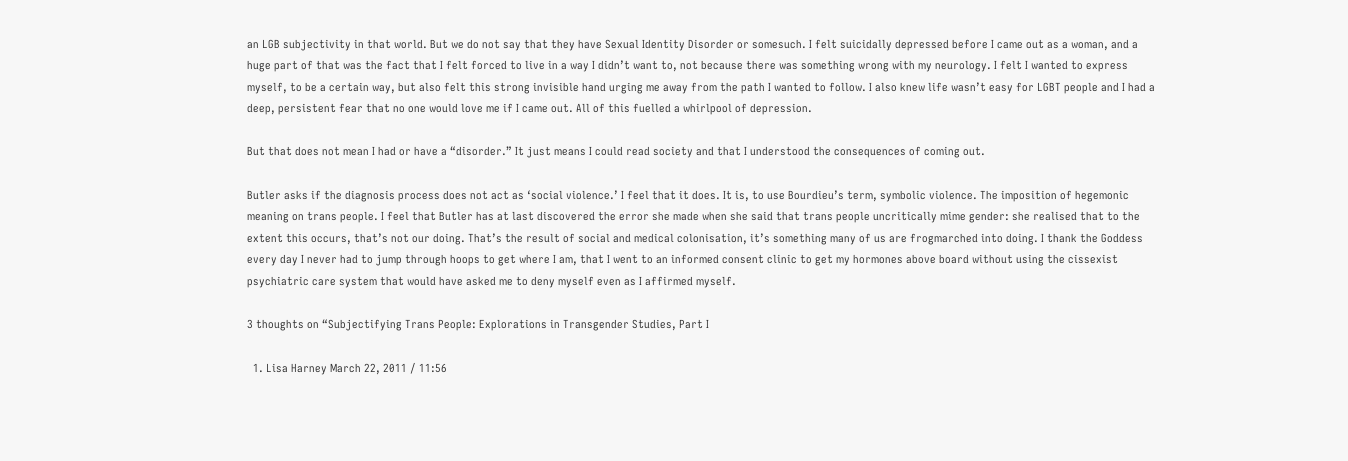an LGB subjectivity in that world. But we do not say that they have Sexual Identity Disorder or somesuch. I felt suicidally depressed before I came out as a woman, and a huge part of that was the fact that I felt forced to live in a way I didn’t want to, not because there was something wrong with my neurology. I felt I wanted to express myself, to be a certain way, but also felt this strong invisible hand urging me away from the path I wanted to follow. I also knew life wasn’t easy for LGBT people and I had a deep, persistent fear that no one would love me if I came out. All of this fuelled a whirlpool of depression.

But that does not mean I had or have a “disorder.” It just means I could read society and that I understood the consequences of coming out.

Butler asks if the diagnosis process does not act as ‘social violence.’ I feel that it does. It is, to use Bourdieu’s term, symbolic violence. The imposition of hegemonic meaning on trans people. I feel that Butler has at last discovered the error she made when she said that trans people uncritically mime gender: she realised that to the extent this occurs, that’s not our doing. That’s the result of social and medical colonisation, it’s something many of us are frogmarched into doing. I thank the Goddess every day I never had to jump through hoops to get where I am, that I went to an informed consent clinic to get my hormones above board without using the cissexist psychiatric care system that would have asked me to deny myself even as I affirmed myself.

3 thoughts on “Subjectifying Trans People: Explorations in Transgender Studies, Part I

  1. Lisa Harney March 22, 2011 / 11:56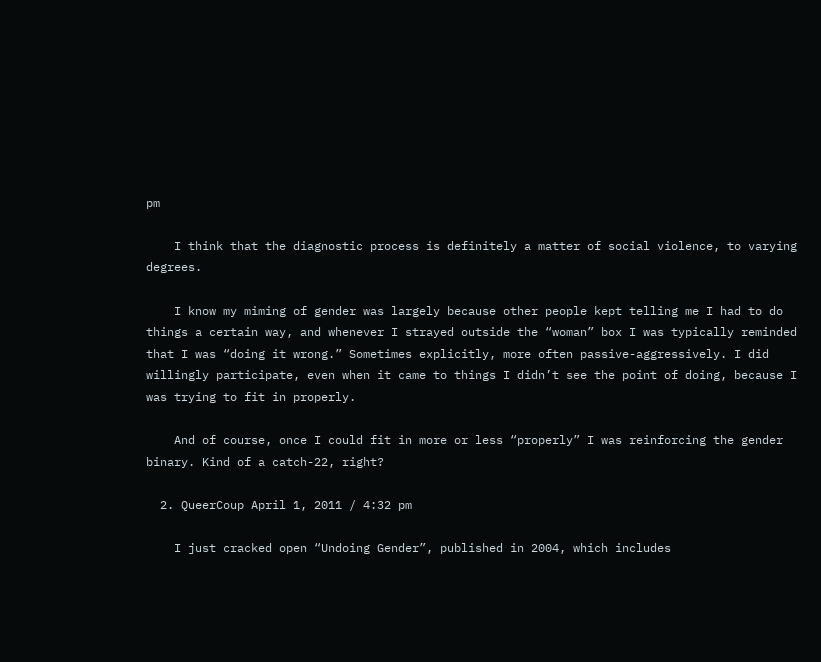pm

    I think that the diagnostic process is definitely a matter of social violence, to varying degrees.

    I know my miming of gender was largely because other people kept telling me I had to do things a certain way, and whenever I strayed outside the “woman” box I was typically reminded that I was “doing it wrong.” Sometimes explicitly, more often passive-aggressively. I did willingly participate, even when it came to things I didn’t see the point of doing, because I was trying to fit in properly.

    And of course, once I could fit in more or less “properly” I was reinforcing the gender binary. Kind of a catch-22, right?

  2. QueerCoup April 1, 2011 / 4:32 pm

    I just cracked open “Undoing Gender”, published in 2004, which includes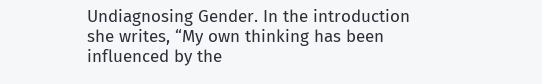Undiagnosing Gender. In the introduction she writes, “My own thinking has been influenced by the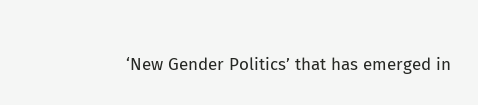‘New Gender Politics’ that has emerged in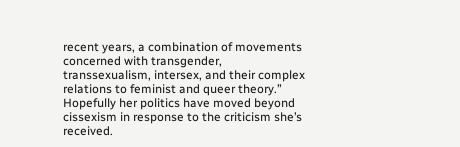recent years, a combination of movements concerned with transgender, transsexualism, intersex, and their complex relations to feminist and queer theory.” Hopefully her politics have moved beyond cissexism in response to the criticism she’s received.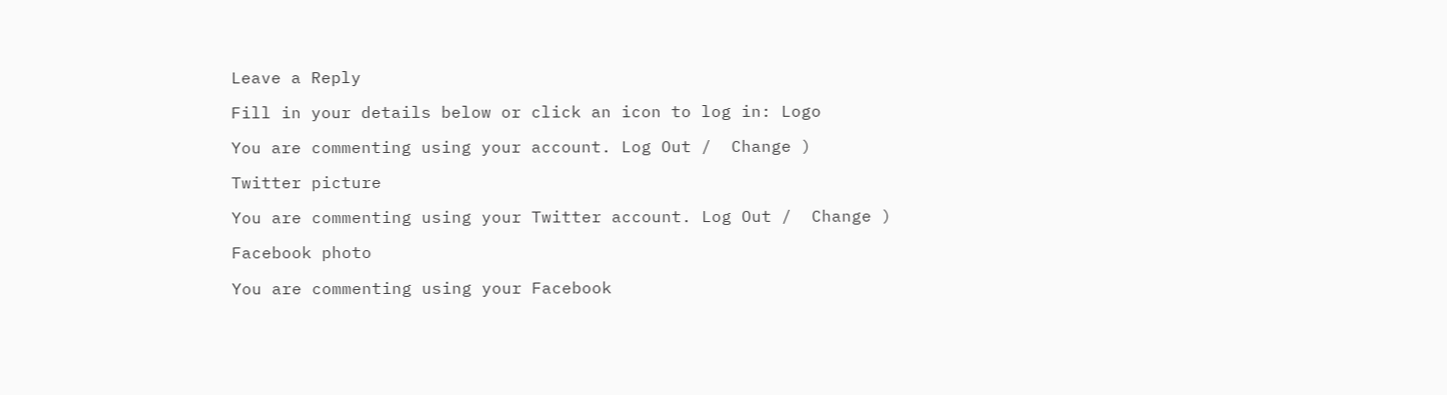Leave a Reply

Fill in your details below or click an icon to log in: Logo

You are commenting using your account. Log Out /  Change )

Twitter picture

You are commenting using your Twitter account. Log Out /  Change )

Facebook photo

You are commenting using your Facebook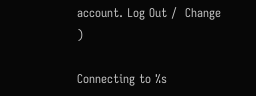account. Log Out /  Change )

Connecting to %s